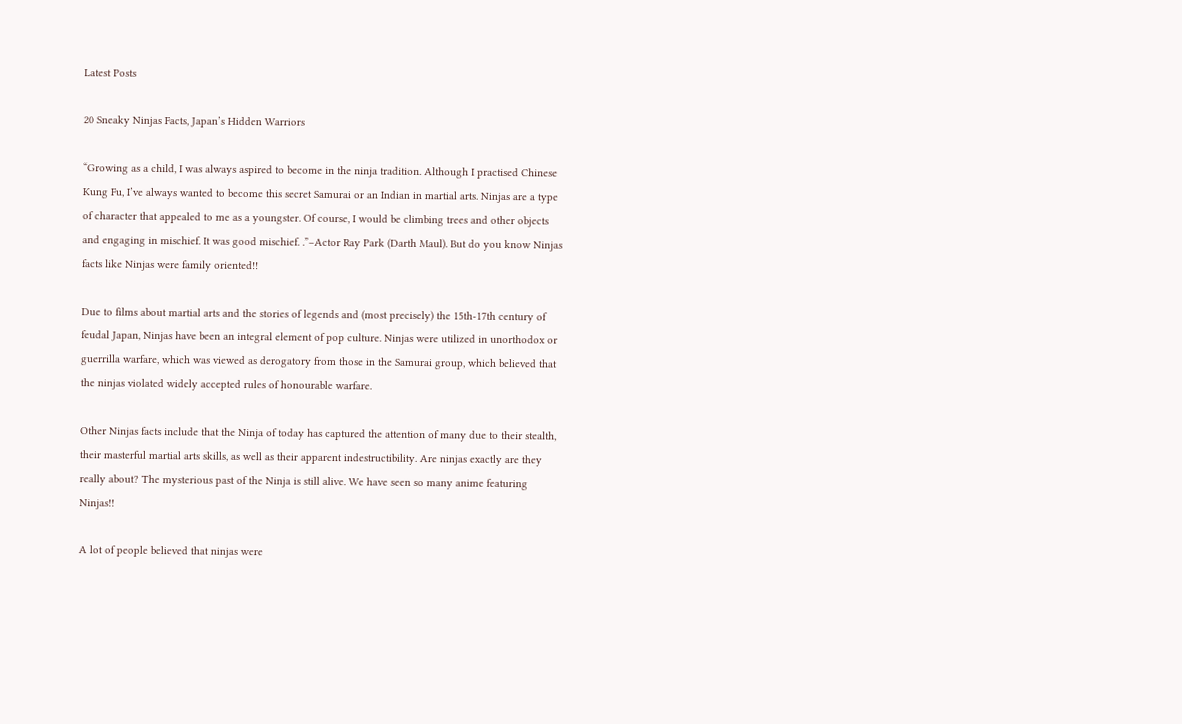Latest Posts

20 Sneaky Ninjas Facts, Japan’s Hidden Warriors

“Growing as a child, I was always aspired to become in the ninja tradition. Although I practised Chinese Kung Fu, I’ve always wanted to become this secret Samurai or an Indian in martial arts. Ninjas are a type of character that appealed to me as a youngster. Of course, I would be climbing trees and other objects and engaging in mischief. It was good mischief. .”–Actor Ray Park (Darth Maul). But do you know Ninjas facts like Ninjas were family oriented!!

Due to films about martial arts and the stories of legends and (most precisely) the 15th-17th century of feudal Japan, Ninjas have been an integral element of pop culture. Ninjas were utilized in unorthodox or guerrilla warfare, which was viewed as derogatory from those in the Samurai group, which believed that the ninjas violated widely accepted rules of honourable warfare.

Other Ninjas facts include that the Ninja of today has captured the attention of many due to their stealth, their masterful martial arts skills, as well as their apparent indestructibility. Are ninjas exactly are they really about? The mysterious past of the Ninja is still alive. We have seen so many anime featuring Ninjas!!

A lot of people believed that ninjas were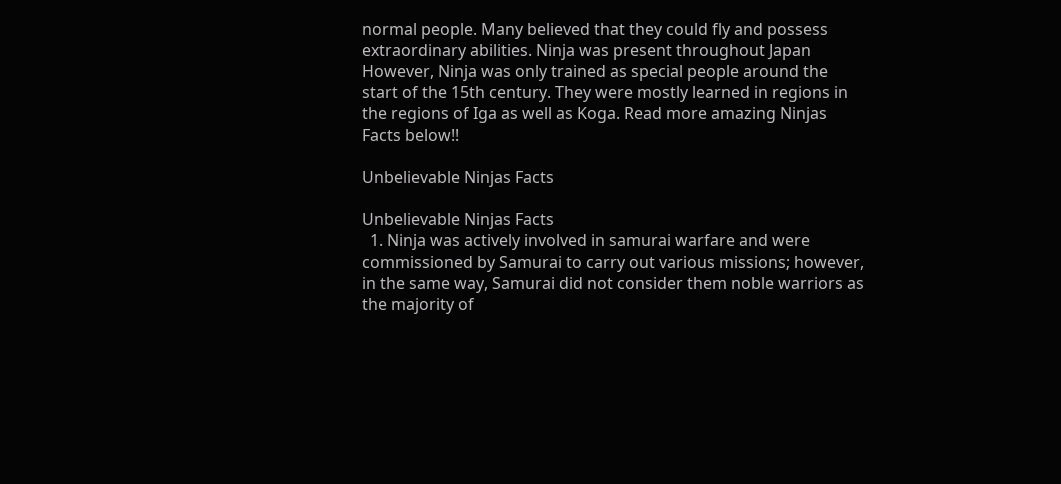normal people. Many believed that they could fly and possess extraordinary abilities. Ninja was present throughout Japan However, Ninja was only trained as special people around the start of the 15th century. They were mostly learned in regions in the regions of Iga as well as Koga. Read more amazing Ninjas Facts below!!

Unbelievable Ninjas Facts

Unbelievable Ninjas Facts
  1. Ninja was actively involved in samurai warfare and were commissioned by Samurai to carry out various missions; however, in the same way, Samurai did not consider them noble warriors as the majority of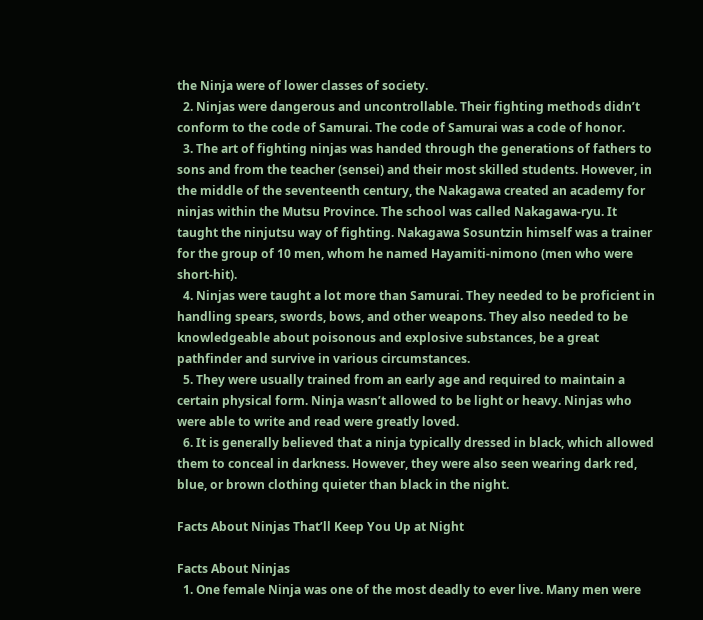the Ninja were of lower classes of society.
  2. Ninjas were dangerous and uncontrollable. Their fighting methods didn’t conform to the code of Samurai. The code of Samurai was a code of honor.
  3. The art of fighting ninjas was handed through the generations of fathers to sons and from the teacher (sensei) and their most skilled students. However, in the middle of the seventeenth century, the Nakagawa created an academy for ninjas within the Mutsu Province. The school was called Nakagawa-ryu. It taught the ninjutsu way of fighting. Nakagawa Sosuntzin himself was a trainer for the group of 10 men, whom he named Hayamiti-nimono (men who were short-hit).
  4. Ninjas were taught a lot more than Samurai. They needed to be proficient in handling spears, swords, bows, and other weapons. They also needed to be knowledgeable about poisonous and explosive substances, be a great pathfinder and survive in various circumstances.
  5. They were usually trained from an early age and required to maintain a certain physical form. Ninja wasn’t allowed to be light or heavy. Ninjas who were able to write and read were greatly loved.
  6. It is generally believed that a ninja typically dressed in black, which allowed them to conceal in darkness. However, they were also seen wearing dark red, blue, or brown clothing quieter than black in the night.

Facts About Ninjas That’ll Keep You Up at Night

Facts About Ninjas
  1. One female Ninja was one of the most deadly to ever live. Many men were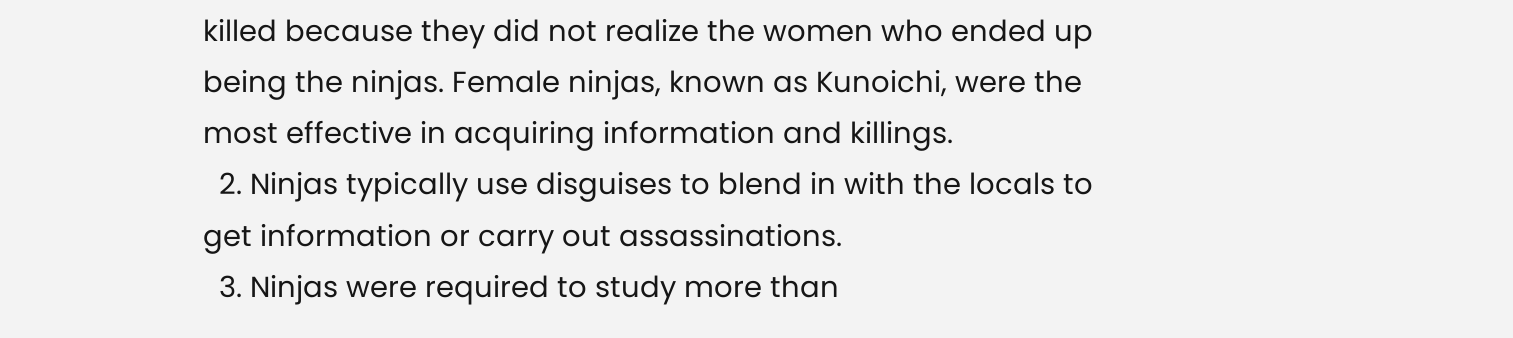killed because they did not realize the women who ended up being the ninjas. Female ninjas, known as Kunoichi, were the most effective in acquiring information and killings.
  2. Ninjas typically use disguises to blend in with the locals to get information or carry out assassinations.
  3. Ninjas were required to study more than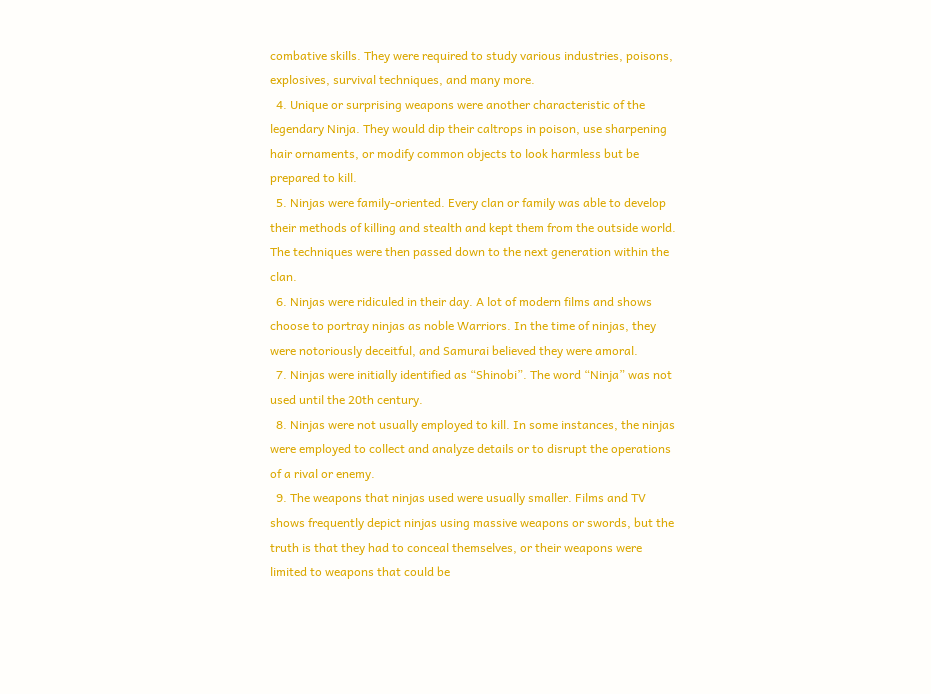combative skills. They were required to study various industries, poisons, explosives, survival techniques, and many more.
  4. Unique or surprising weapons were another characteristic of the legendary Ninja. They would dip their caltrops in poison, use sharpening hair ornaments, or modify common objects to look harmless but be prepared to kill.
  5. Ninjas were family-oriented. Every clan or family was able to develop their methods of killing and stealth and kept them from the outside world. The techniques were then passed down to the next generation within the clan.
  6. Ninjas were ridiculed in their day. A lot of modern films and shows choose to portray ninjas as noble Warriors. In the time of ninjas, they were notoriously deceitful, and Samurai believed they were amoral.
  7. Ninjas were initially identified as “Shinobi”. The word “Ninja” was not used until the 20th century.
  8. Ninjas were not usually employed to kill. In some instances, the ninjas were employed to collect and analyze details or to disrupt the operations of a rival or enemy.
  9. The weapons that ninjas used were usually smaller. Films and TV shows frequently depict ninjas using massive weapons or swords, but the truth is that they had to conceal themselves, or their weapons were limited to weapons that could be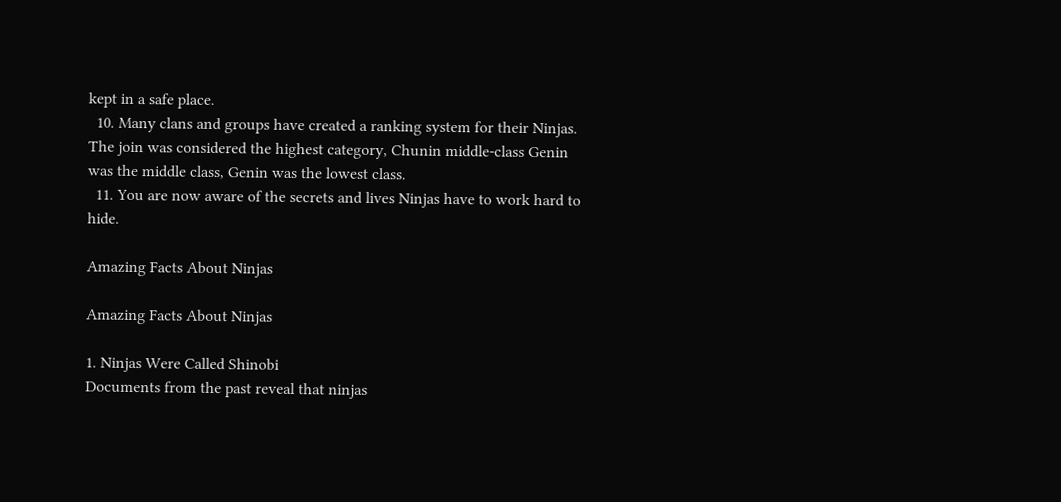kept in a safe place.
  10. Many clans and groups have created a ranking system for their Ninjas. The join was considered the highest category, Chunin middle-class Genin was the middle class, Genin was the lowest class.
  11. You are now aware of the secrets and lives Ninjas have to work hard to hide.

Amazing Facts About Ninjas

Amazing Facts About Ninjas

1. Ninjas Were Called Shinobi
Documents from the past reveal that ninjas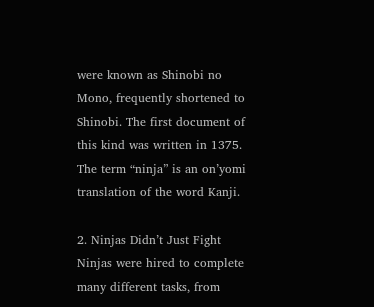were known as Shinobi no Mono, frequently shortened to Shinobi. The first document of this kind was written in 1375. The term “ninja” is an on’yomi translation of the word Kanji.

2. Ninjas Didn’t Just Fight
Ninjas were hired to complete many different tasks, from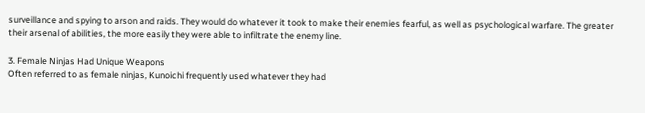surveillance and spying to arson and raids. They would do whatever it took to make their enemies fearful, as well as psychological warfare. The greater their arsenal of abilities, the more easily they were able to infiltrate the enemy line.

3. Female Ninjas Had Unique Weapons
Often referred to as female ninjas, Kunoichi frequently used whatever they had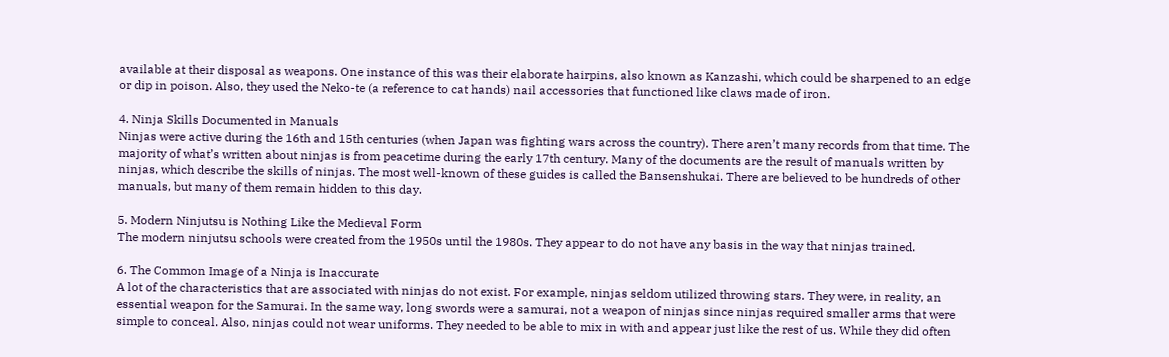available at their disposal as weapons. One instance of this was their elaborate hairpins, also known as Kanzashi, which could be sharpened to an edge or dip in poison. Also, they used the Neko-te (a reference to cat hands) nail accessories that functioned like claws made of iron.

4. Ninja Skills Documented in Manuals
Ninjas were active during the 16th and 15th centuries (when Japan was fighting wars across the country). There aren’t many records from that time. The majority of what’s written about ninjas is from peacetime during the early 17th century. Many of the documents are the result of manuals written by ninjas, which describe the skills of ninjas. The most well-known of these guides is called the Bansenshukai. There are believed to be hundreds of other manuals, but many of them remain hidden to this day.

5. Modern Ninjutsu is Nothing Like the Medieval Form
The modern ninjutsu schools were created from the 1950s until the 1980s. They appear to do not have any basis in the way that ninjas trained.

6. The Common Image of a Ninja is Inaccurate
A lot of the characteristics that are associated with ninjas do not exist. For example, ninjas seldom utilized throwing stars. They were, in reality, an essential weapon for the Samurai. In the same way, long swords were a samurai, not a weapon of ninjas since ninjas required smaller arms that were simple to conceal. Also, ninjas could not wear uniforms. They needed to be able to mix in with and appear just like the rest of us. While they did often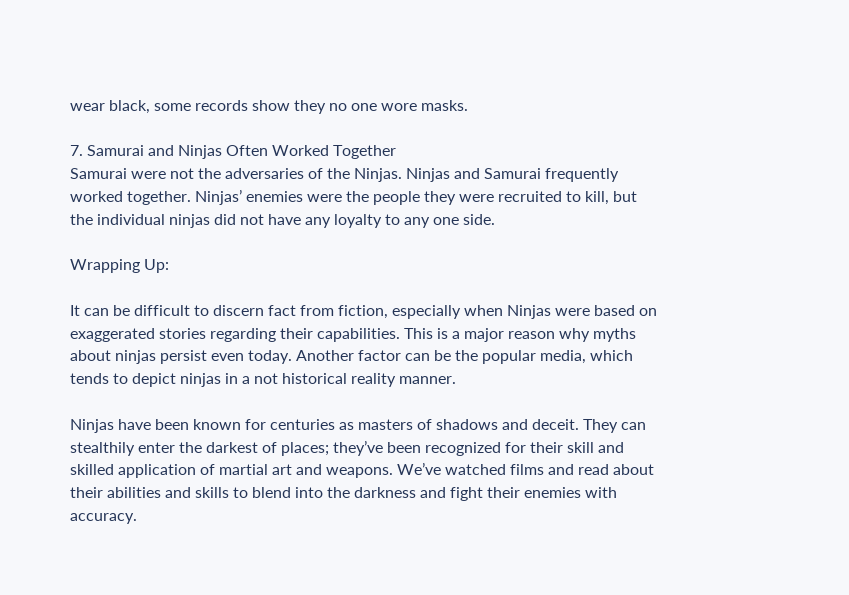wear black, some records show they no one wore masks.

7. Samurai and Ninjas Often Worked Together
Samurai were not the adversaries of the Ninjas. Ninjas and Samurai frequently worked together. Ninjas’ enemies were the people they were recruited to kill, but the individual ninjas did not have any loyalty to any one side.

Wrapping Up:

It can be difficult to discern fact from fiction, especially when Ninjas were based on exaggerated stories regarding their capabilities. This is a major reason why myths about ninjas persist even today. Another factor can be the popular media, which tends to depict ninjas in a not historical reality manner.

Ninjas have been known for centuries as masters of shadows and deceit. They can stealthily enter the darkest of places; they’ve been recognized for their skill and skilled application of martial art and weapons. We’ve watched films and read about their abilities and skills to blend into the darkness and fight their enemies with accuracy.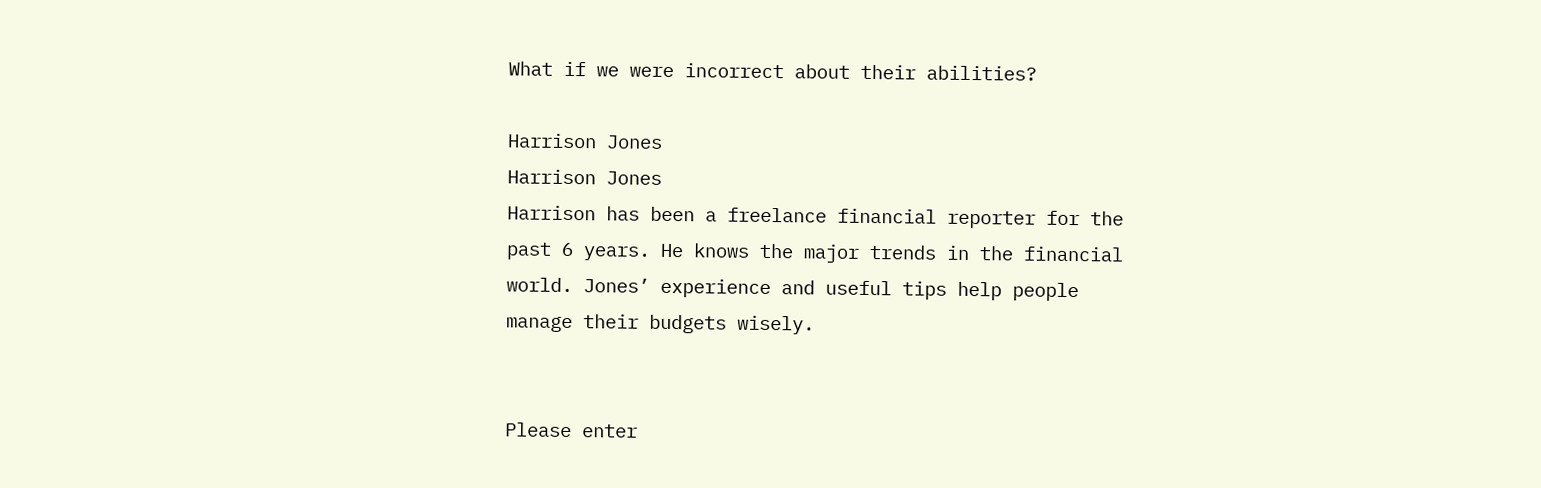What if we were incorrect about their abilities?

Harrison Jones
Harrison Jones
Harrison has been a freelance financial reporter for the past 6 years. He knows the major trends in the financial world. Jones’ experience and useful tips help people manage their budgets wisely.


Please enter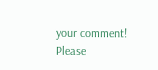your comment!
Please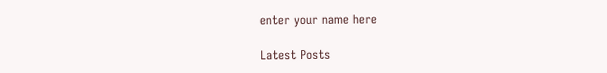enter your name here

Latest Posts